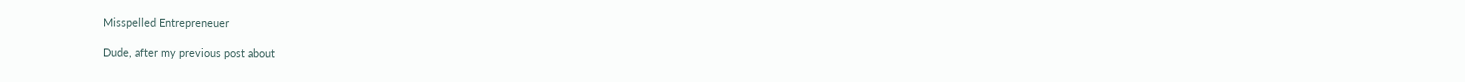Misspelled Entrepreneuer

Dude, after my previous post about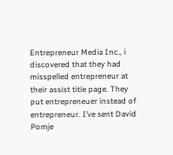Entrepreneur Media Inc., i discovered that they had misspelled entrepreneur at their assist title page. They put entrepreneuer instead of entrepreneur. I’ve sent David Pomje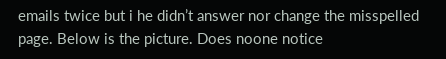emails twice but i he didn’t answer nor change the misspelled page. Below is the picture. Does noone notice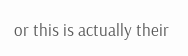or this is actually their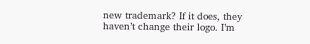new trademark? If it does, they haven’t change their logo. I’m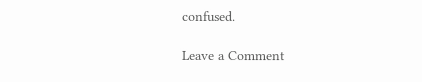confused.

Leave a Comment